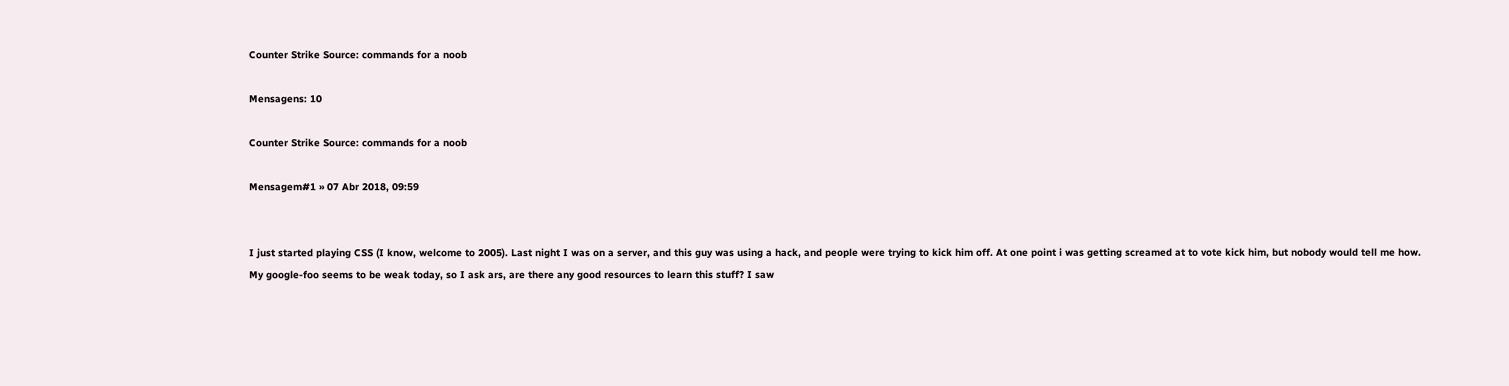Counter Strike Source: commands for a noob

Mensagens: 10

Counter Strike Source: commands for a noob

Mensagem#1 » 07 Abr 2018, 09:59


I just started playing CSS (I know, welcome to 2005). Last night I was on a server, and this guy was using a hack, and people were trying to kick him off. At one point i was getting screamed at to vote kick him, but nobody would tell me how.
My google-foo seems to be weak today, so I ask ars, are there any good resources to learn this stuff? I saw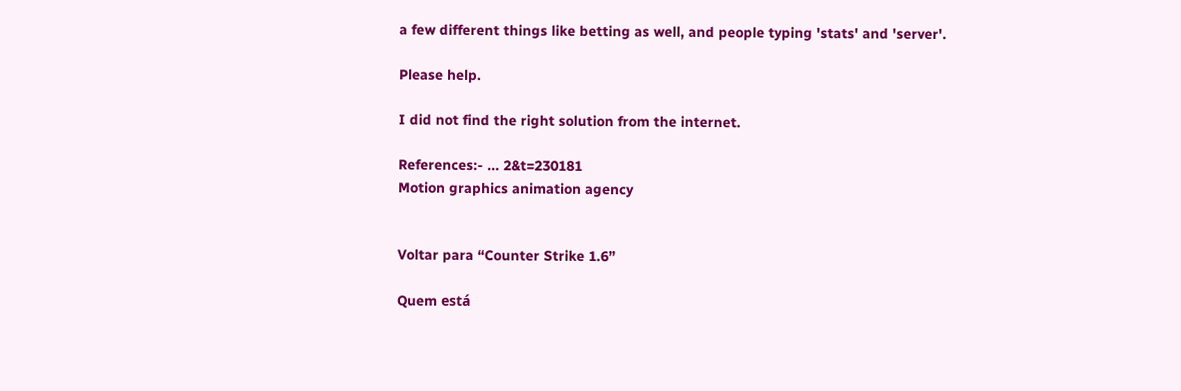a few different things like betting as well, and people typing 'stats' and 'server'.

Please help.

I did not find the right solution from the internet.

References:- ... 2&t=230181
Motion graphics animation agency


Voltar para “Counter Strike 1.6”

Quem está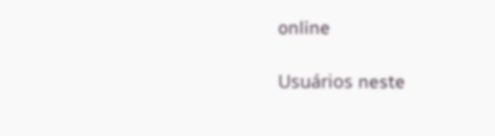online

Usuários neste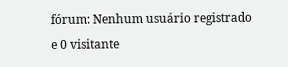fórum: Nenhum usuário registrado e 0 visitante